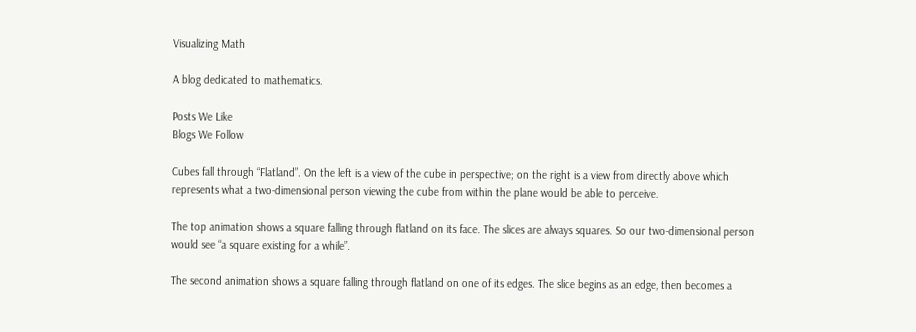Visualizing Math

A blog dedicated to mathematics.

Posts We Like
Blogs We Follow

Cubes fall through “Flatland”. On the left is a view of the cube in perspective; on the right is a view from directly above which represents what a two-dimensional person viewing the cube from within the plane would be able to perceive.

The top animation shows a square falling through flatland on its face. The slices are always squares. So our two-dimensional person would see “a square existing for a while”.

The second animation shows a square falling through flatland on one of its edges. The slice begins as an edge, then becomes a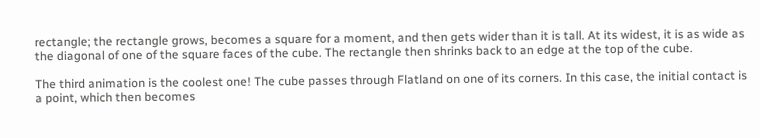rectangle; the rectangle grows, becomes a square for a moment, and then gets wider than it is tall. At its widest, it is as wide as the diagonal of one of the square faces of the cube. The rectangle then shrinks back to an edge at the top of the cube.

The third animation is the coolest one! The cube passes through Flatland on one of its corners. In this case, the initial contact is a point, which then becomes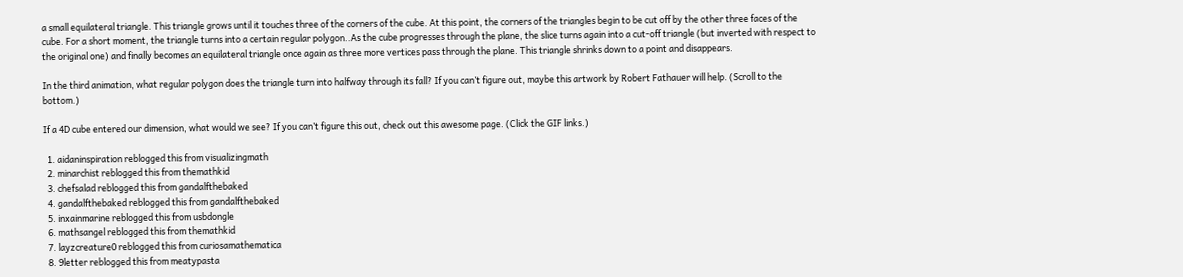a small equilateral triangle. This triangle grows until it touches three of the corners of the cube. At this point, the corners of the triangles begin to be cut off by the other three faces of the cube. For a short moment, the triangle turns into a certain regular polygon..As the cube progresses through the plane, the slice turns again into a cut-off triangle (but inverted with respect to the original one) and finally becomes an equilateral triangle once again as three more vertices pass through the plane. This triangle shrinks down to a point and disappears.

In the third animation, what regular polygon does the triangle turn into halfway through its fall? If you can’t figure out, maybe this artwork by Robert Fathauer will help. (Scroll to the bottom.)

If a 4D cube entered our dimension, what would we see? If you can’t figure this out, check out this awesome page. (Click the GIF links.)

  1. aidaninspiration reblogged this from visualizingmath
  2. minarchist reblogged this from themathkid
  3. chefsalad reblogged this from gandalfthebaked
  4. gandalfthebaked reblogged this from gandalfthebaked
  5. inxainmarine reblogged this from usbdongle
  6. mathsangel reblogged this from themathkid
  7. layzcreature0 reblogged this from curiosamathematica
  8. 9letter reblogged this from meatypasta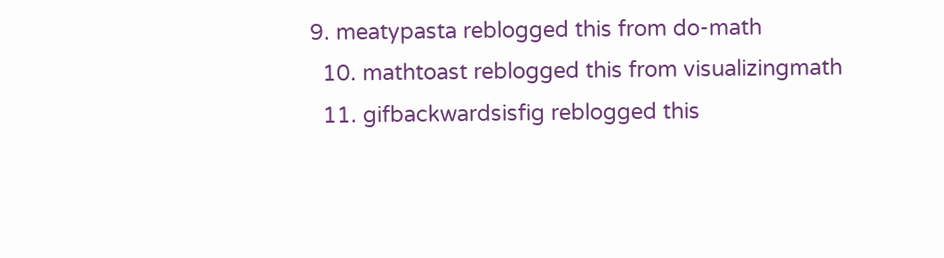9. meatypasta reblogged this from do-math
  10. mathtoast reblogged this from visualizingmath
  11. gifbackwardsisfig reblogged this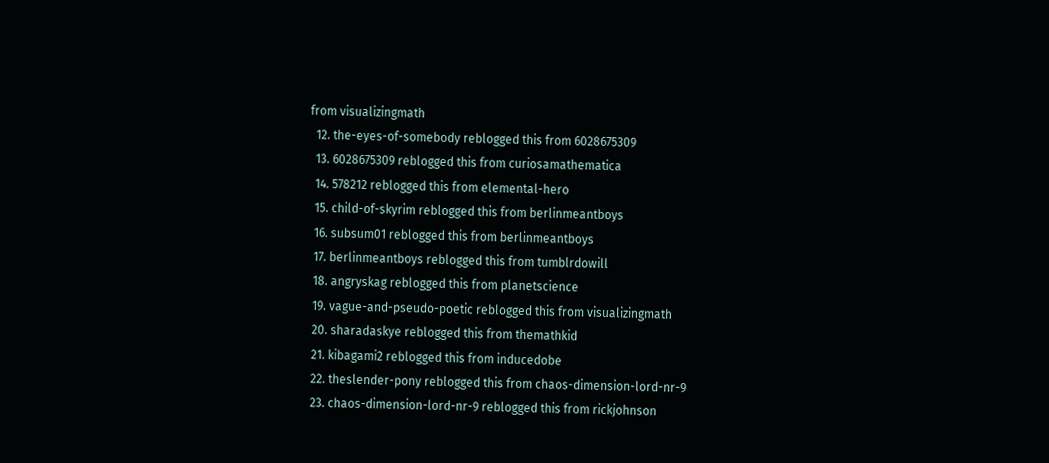from visualizingmath
  12. the-eyes-of-somebody reblogged this from 6028675309
  13. 6028675309 reblogged this from curiosamathematica
  14. 578212 reblogged this from elemental-hero
  15. child-of-skyrim reblogged this from berlinmeantboys
  16. subsum01 reblogged this from berlinmeantboys
  17. berlinmeantboys reblogged this from tumblrdowill
  18. angryskag reblogged this from planetscience
  19. vague-and-pseudo-poetic reblogged this from visualizingmath
  20. sharadaskye reblogged this from themathkid
  21. kibagami2 reblogged this from inducedobe
  22. theslender-pony reblogged this from chaos-dimension-lord-nr-9
  23. chaos-dimension-lord-nr-9 reblogged this from rickjohnson